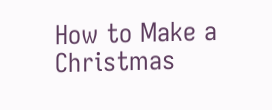How to Make a Christmas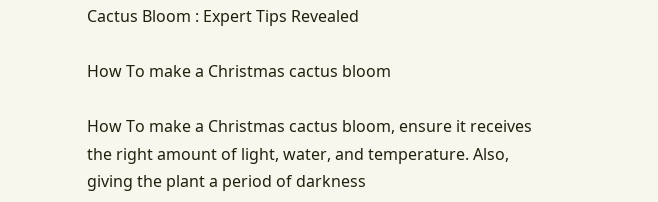Cactus Bloom : Expert Tips Revealed

How To make a Christmas cactus bloom

How To make a Christmas cactus bloom, ensure it receives the right amount of light, water, and temperature. Also, giving the plant a period of darkness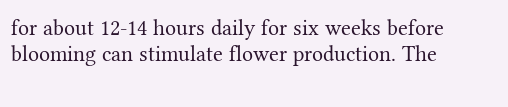for about 12-14 hours daily for six weeks before blooming can stimulate flower production. The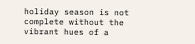holiday season is not complete without the vibrant hues of a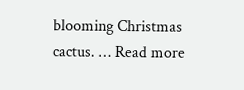blooming Christmas cactus. … Read more